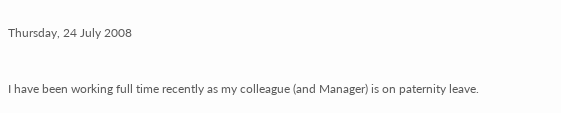Thursday, 24 July 2008


I have been working full time recently as my colleague (and Manager) is on paternity leave.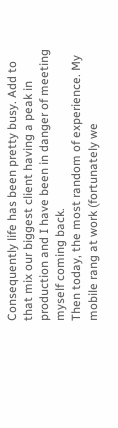Consequently life has been pretty busy. Add to that mix our biggest client having a peak in production and I have been in danger of meeting myself coming back.
Then today, the most random of experience. My mobile rang at work (fortunately we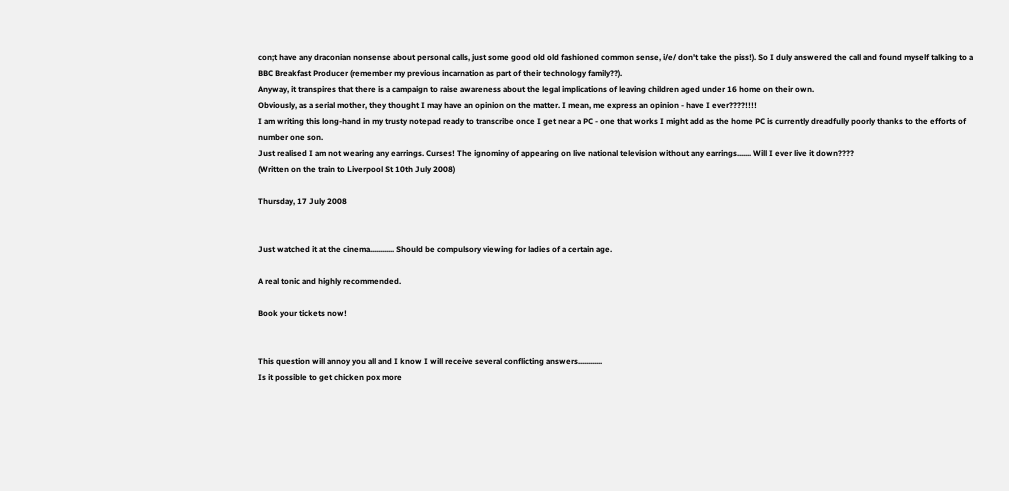con;t have any draconian nonsense about personal calls, just some good old old fashioned common sense, i/e/ don't take the piss!). So I duly answered the call and found myself talking to a BBC Breakfast Producer (remember my previous incarnation as part of their technology family??).
Anyway, it transpires that there is a campaign to raise awareness about the legal implications of leaving children aged under 16 home on their own.
Obviously, as a serial mother, they thought I may have an opinion on the matter. I mean, me express an opinion - have I ever????!!!!
I am writing this long-hand in my trusty notepad ready to transcribe once I get near a PC - one that works I might add as the home PC is currently dreadfully poorly thanks to the efforts of number one son.
Just realised I am not wearing any earrings. Curses! The ignominy of appearing on live national television without any earrings....... Will I ever live it down????
(Written on the train to Liverpool St 10th July 2008)

Thursday, 17 July 2008


Just watched it at the cinema............ Should be compulsory viewing for ladies of a certain age.

A real tonic and highly recommended.

Book your tickets now!


This question will annoy you all and I know I will receive several conflicting answers............
Is it possible to get chicken pox more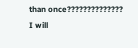than once??????????????
I will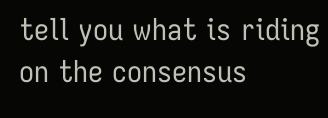tell you what is riding on the consensus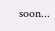soon...